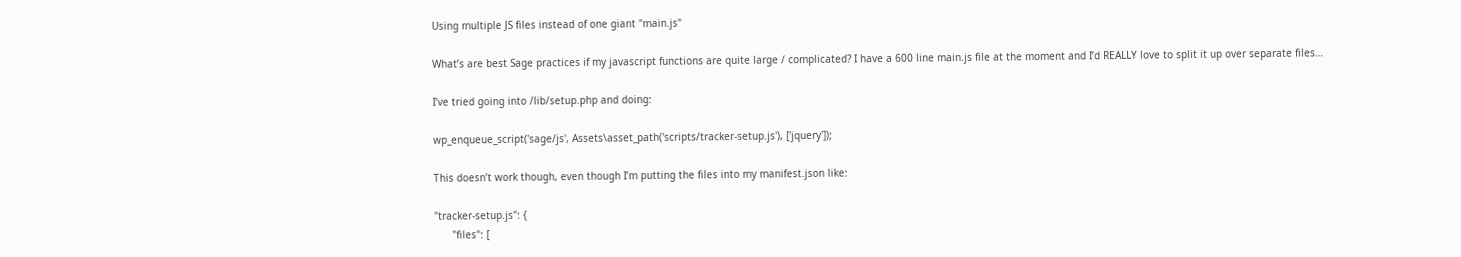Using multiple JS files instead of one giant "main.js"

What’s are best Sage practices if my javascript functions are quite large / complicated? I have a 600 line main.js file at the moment and I’d REALLY love to split it up over separate files…

I’ve tried going into /lib/setup.php and doing:

wp_enqueue_script('sage/js', Assets\asset_path('scripts/tracker-setup.js'), ['jquery']);

This doesn’t work though, even though I’m putting the files into my manifest.json like:

"tracker-setup.js": {
      "files": [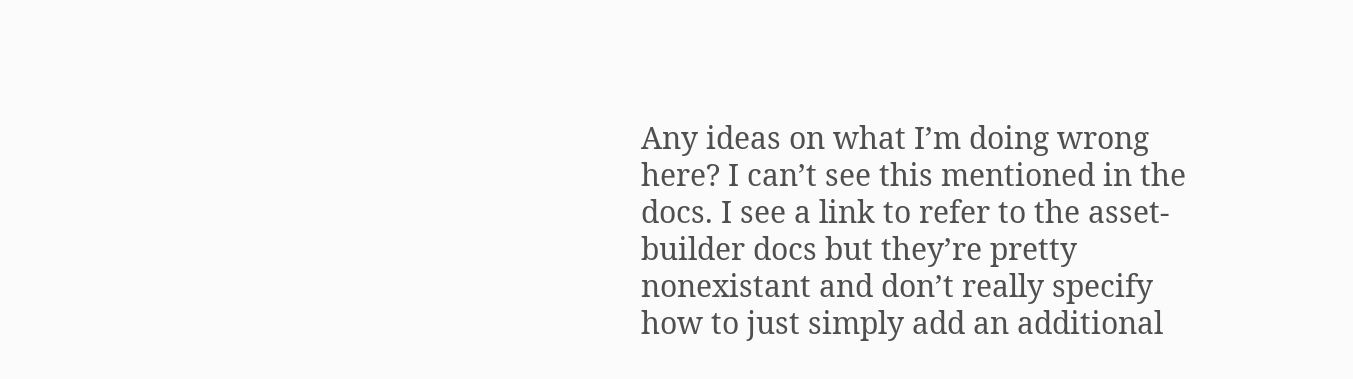Any ideas on what I’m doing wrong here? I can’t see this mentioned in the docs. I see a link to refer to the asset-builder docs but they’re pretty nonexistant and don’t really specify how to just simply add an additional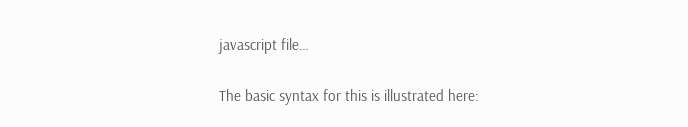javascript file…

The basic syntax for this is illustrated here: